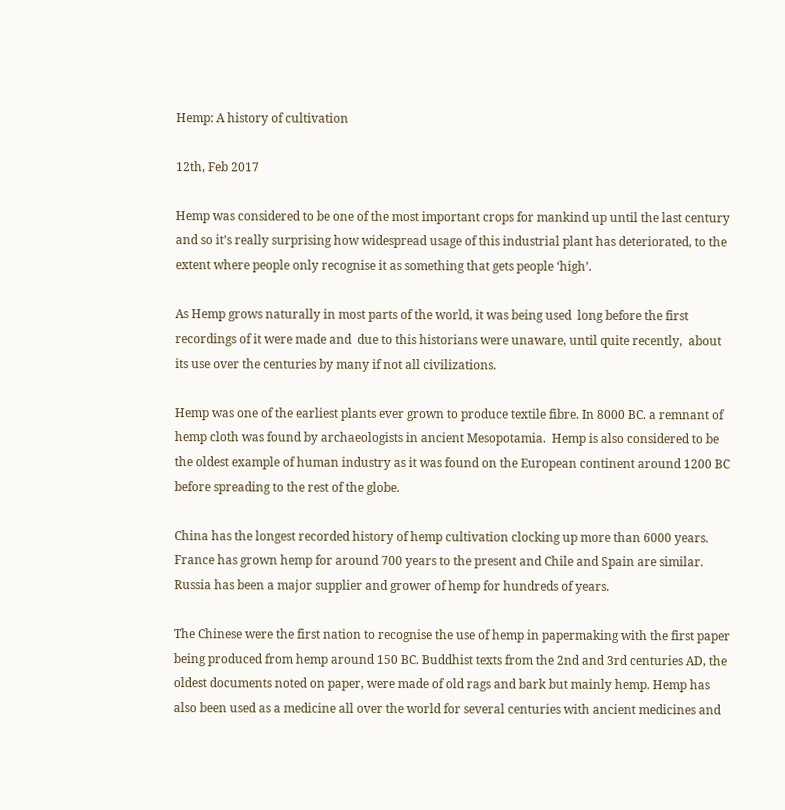Hemp: A history of cultivation

12th, Feb 2017

Hemp was considered to be one of the most important crops for mankind up until the last century and so it’s really surprising how widespread usage of this industrial plant has deteriorated, to the extent where people only recognise it as something that gets people ‘high’.

As Hemp grows naturally in most parts of the world, it was being used  long before the first recordings of it were made and  due to this historians were unaware, until quite recently,  about its use over the centuries by many if not all civilizations.

Hemp was one of the earliest plants ever grown to produce textile fibre. In 8000 BC. a remnant of hemp cloth was found by archaeologists in ancient Mesopotamia.  Hemp is also considered to be the oldest example of human industry as it was found on the European continent around 1200 BC before spreading to the rest of the globe.

China has the longest recorded history of hemp cultivation clocking up more than 6000 years. France has grown hemp for around 700 years to the present and Chile and Spain are similar. Russia has been a major supplier and grower of hemp for hundreds of years.

The Chinese were the first nation to recognise the use of hemp in papermaking with the first paper being produced from hemp around 150 BC. Buddhist texts from the 2nd and 3rd centuries AD, the oldest documents noted on paper, were made of old rags and bark but mainly hemp. Hemp has also been used as a medicine all over the world for several centuries with ancient medicines and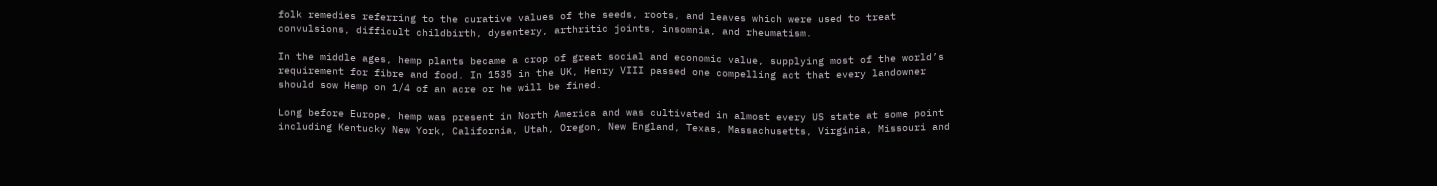folk remedies referring to the curative values of the seeds, roots, and leaves which were used to treat convulsions, difficult childbirth, dysentery, arthritic joints, insomnia, and rheumatism.

In the middle ages, hemp plants became a crop of great social and economic value, supplying most of the world’s requirement for fibre and food. In 1535 in the UK, Henry VIII passed one compelling act that every landowner should sow Hemp on 1/4 of an acre or he will be fined.

Long before Europe, hemp was present in North America and was cultivated in almost every US state at some point including Kentucky New York, California, Utah, Oregon, New England, Texas, Massachusetts, Virginia, Missouri and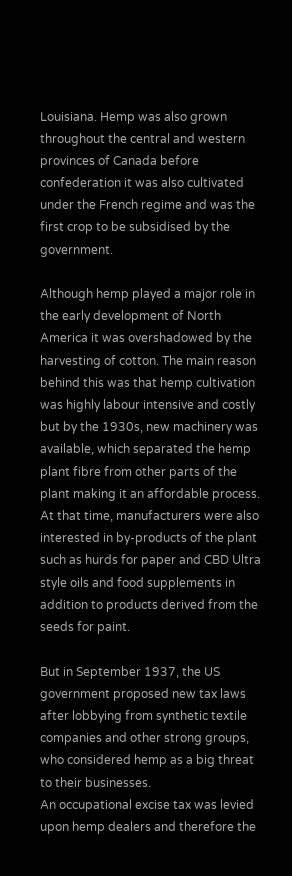Louisiana. Hemp was also grown throughout the central and western provinces of Canada before confederation it was also cultivated under the French regime and was the first crop to be subsidised by the government.

Although hemp played a major role in the early development of North America it was overshadowed by the harvesting of cotton. The main reason behind this was that hemp cultivation was highly labour intensive and costly but by the 1930s, new machinery was available, which separated the hemp plant fibre from other parts of the plant making it an affordable process. At that time, manufacturers were also interested in by-products of the plant such as hurds for paper and CBD Ultra style oils and food supplements in addition to products derived from the seeds for paint.

But in September 1937, the US government proposed new tax laws after lobbying from synthetic textile companies and other strong groups, who considered hemp as a big threat to their businesses.
An occupational excise tax was levied upon hemp dealers and therefore the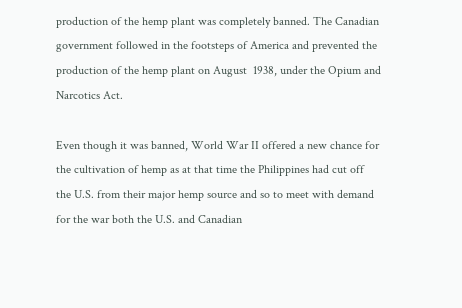production of the hemp plant was completely banned. The Canadian government followed in the footsteps of America and prevented the production of the hemp plant on August  1938, under the Opium and Narcotics Act.

Even though it was banned, World War II offered a new chance for the cultivation of hemp as at that time the Philippines had cut off the U.S. from their major hemp source and so to meet with demand for the war both the U.S. and Canadian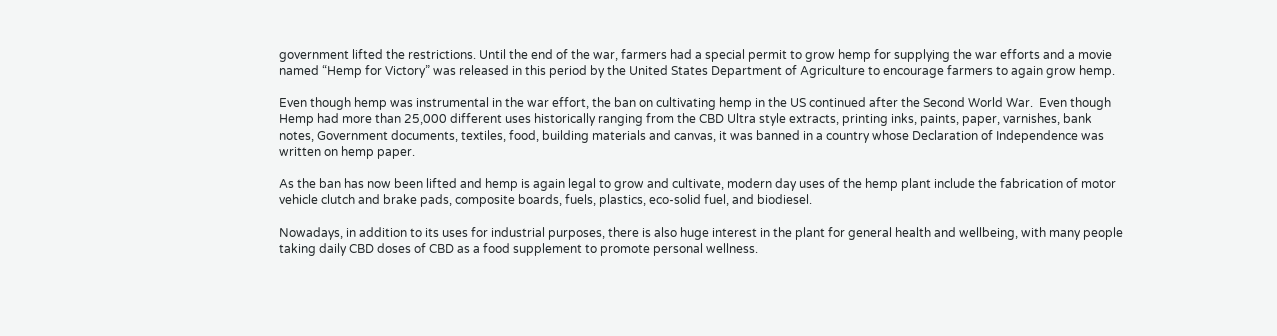government lifted the restrictions. Until the end of the war, farmers had a special permit to grow hemp for supplying the war efforts and a movie named “Hemp for Victory” was released in this period by the United States Department of Agriculture to encourage farmers to again grow hemp.

Even though hemp was instrumental in the war effort, the ban on cultivating hemp in the US continued after the Second World War.  Even though Hemp had more than 25,000 different uses historically ranging from the CBD Ultra style extracts, printing inks, paints, paper, varnishes, bank notes, Government documents, textiles, food, building materials and canvas, it was banned in a country whose Declaration of Independence was written on hemp paper.

As the ban has now been lifted and hemp is again legal to grow and cultivate, modern day uses of the hemp plant include the fabrication of motor vehicle clutch and brake pads, composite boards, fuels, plastics, eco-solid fuel, and biodiesel.

Nowadays, in addition to its uses for industrial purposes, there is also huge interest in the plant for general health and wellbeing, with many people taking daily CBD doses of CBD as a food supplement to promote personal wellness.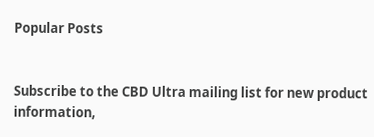Popular Posts


Subscribe to the CBD Ultra mailing list for new product information,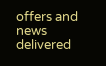offers and news delivered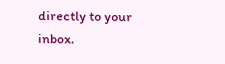directly to your inbox.